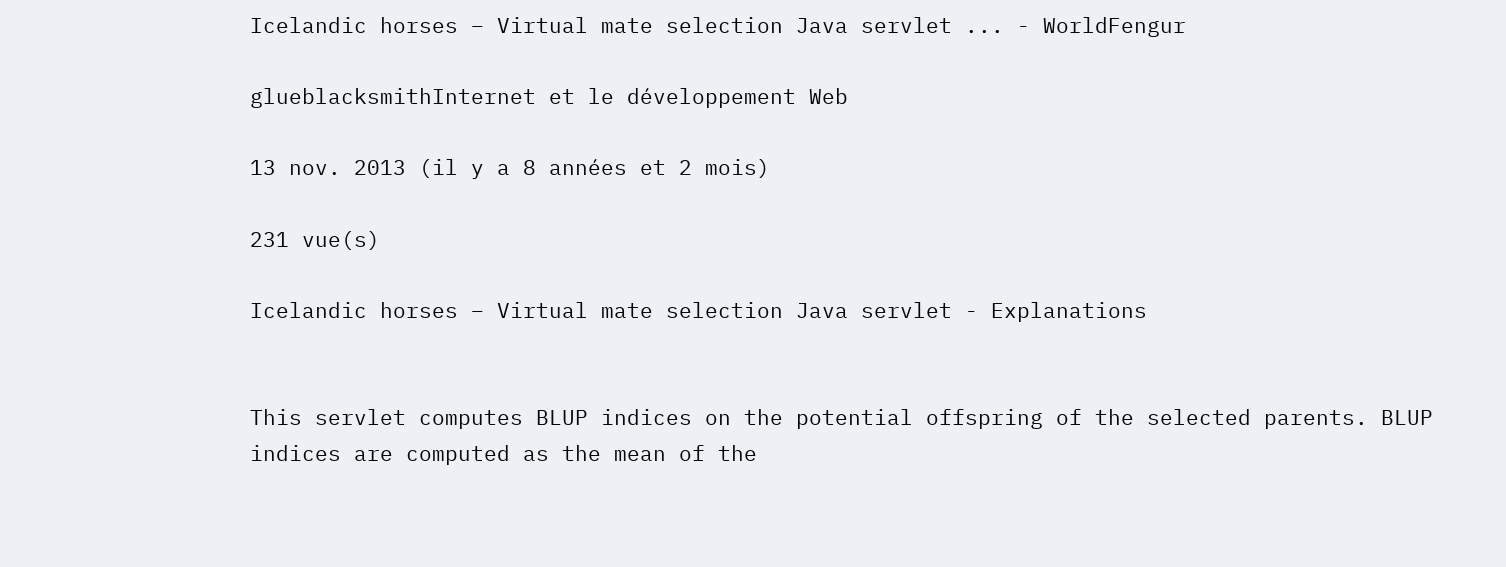Icelandic horses – Virtual mate selection Java servlet ... - WorldFengur

glueblacksmithInternet et le développement Web

13 nov. 2013 (il y a 8 années et 2 mois)

231 vue(s)

Icelandic horses – Virtual mate selection Java servlet - Explanations


This servlet computes BLUP indices on the potential offspring of the selected parents. BLUP
indices are computed as the mean of the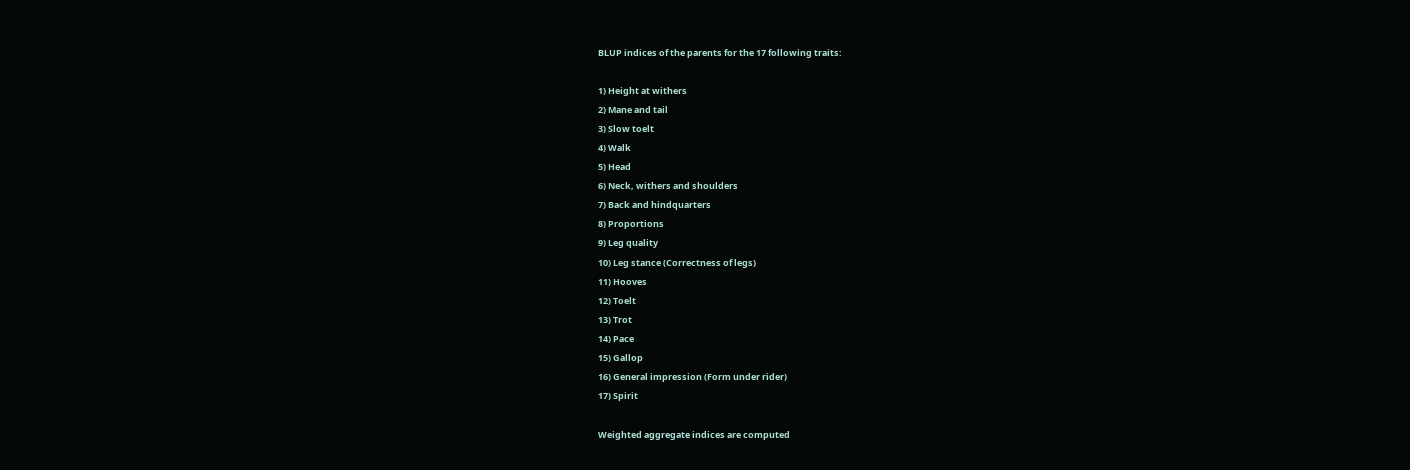BLUP indices of the parents for the 17 following traits:

1) Height at withers
2) Mane and tail
3) Slow toelt
4) Walk
5) Head
6) Neck, withers and shoulders
7) Back and hindquarters
8) Proportions
9) Leg quality
10) Leg stance (Correctness of legs)
11) Hooves
12) Toelt
13) Trot
14) Pace
15) Gallop
16) General impression (Form under rider)
17) Spirit

Weighted aggregate indices are computed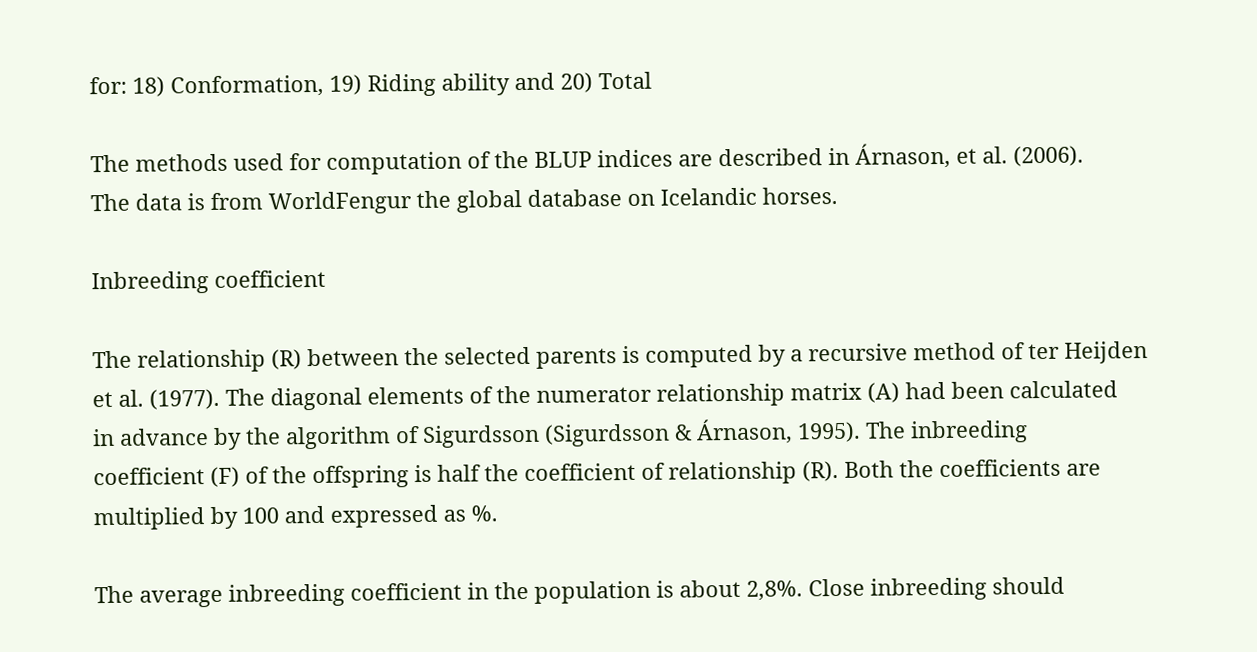for: 18) Conformation, 19) Riding ability and 20) Total

The methods used for computation of the BLUP indices are described in Árnason, et al. (2006).
The data is from WorldFengur the global database on Icelandic horses.

Inbreeding coefficient

The relationship (R) between the selected parents is computed by a recursive method of ter Heijden
et al. (1977). The diagonal elements of the numerator relationship matrix (A) had been calculated
in advance by the algorithm of Sigurdsson (Sigurdsson & Árnason, 1995). The inbreeding
coefficient (F) of the offspring is half the coefficient of relationship (R). Both the coefficients are
multiplied by 100 and expressed as %.

The average inbreeding coefficient in the population is about 2,8%. Close inbreeding should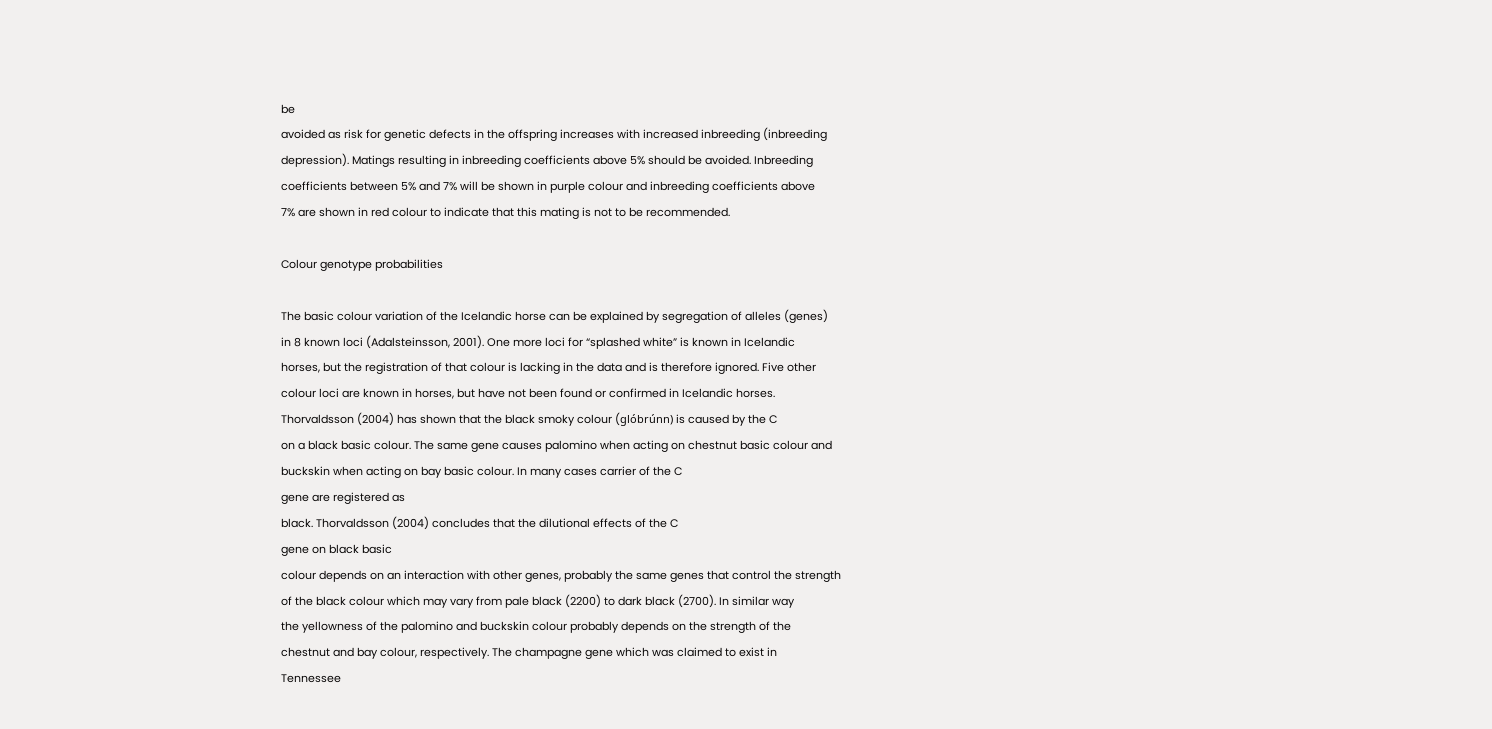be
avoided as risk for genetic defects in the offspring increases with increased inbreeding (inbreeding
depression). Matings resulting in inbreeding coefficients above 5% should be avoided. Inbreeding
coefficients between 5% and 7% will be shown in purple colour and inbreeding coefficients above
7% are shown in red colour to indicate that this mating is not to be recommended.

Colour genotype probabilities

The basic colour variation of the Icelandic horse can be explained by segregation of alleles (genes)
in 8 known loci (Adalsteinsson, 2001). One more loci for “splashed white” is known in Icelandic
horses, but the registration of that colour is lacking in the data and is therefore ignored. Five other
colour loci are known in horses, but have not been found or confirmed in Icelandic horses.
Thorvaldsson (2004) has shown that the black smoky colour (glóbrúnn) is caused by the C
on a black basic colour. The same gene causes palomino when acting on chestnut basic colour and
buckskin when acting on bay basic colour. In many cases carrier of the C
gene are registered as
black. Thorvaldsson (2004) concludes that the dilutional effects of the C
gene on black basic
colour depends on an interaction with other genes, probably the same genes that control the strength
of the black colour which may vary from pale black (2200) to dark black (2700). In similar way
the yellowness of the palomino and buckskin colour probably depends on the strength of the
chestnut and bay colour, respectively. The champagne gene which was claimed to exist in
Tennessee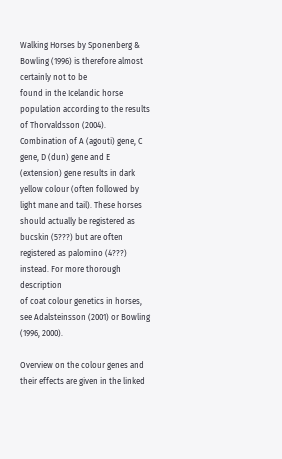Walking Horses by Sponenberg & Bowling (1996) is therefore almost certainly not to be
found in the Icelandic horse population according to the results of Thorvaldsson (2004).
Combination of A (agouti) gene, C
gene, D (dun) gene and E (extension) gene results in dark
yellow colour (often followed by light mane and tail). These horses should actually be registered as
bucskin (5???) but are often registered as palomino (4???) instead. For more thorough description
of coat colour genetics in horses, see Adalsteinsson (2001) or Bowling (1996, 2000).

Overview on the colour genes and their effects are given in the linked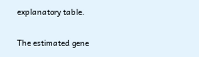explanatory table.

The estimated gene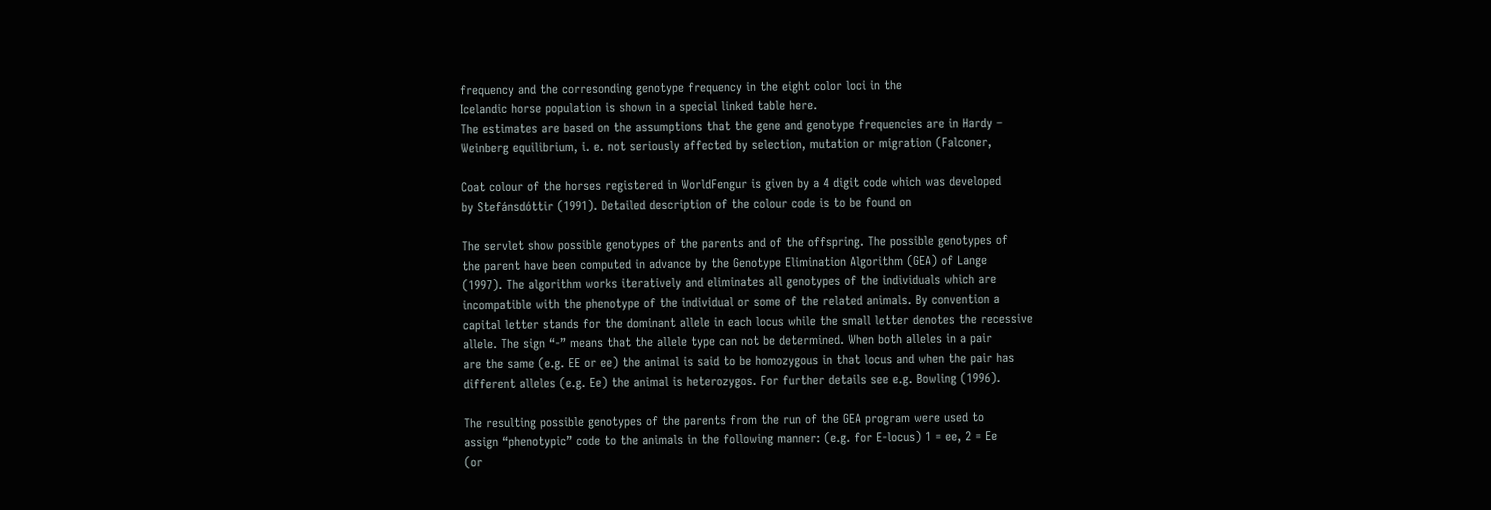frequency and the corresonding genotype frequency in the eight color loci in the
Icelandic horse population is shown in a special linked table here.
The estimates are based on the assumptions that the gene and genotype frequencies are in Hardy –
Weinberg equilibrium, i. e. not seriously affected by selection, mutation or migration (Falconer,

Coat colour of the horses registered in WorldFengur is given by a 4 digit code which was developed
by Stefánsdóttir (1991). Detailed description of the colour code is to be found on

The servlet show possible genotypes of the parents and of the offspring. The possible genotypes of
the parent have been computed in advance by the Genotype Elimination Algorithm (GEA) of Lange
(1997). The algorithm works iteratively and eliminates all genotypes of the individuals which are
incompatible with the phenotype of the individual or some of the related animals. By convention a
capital letter stands for the dominant allele in each locus while the small letter denotes the recessive
allele. The sign “-” means that the allele type can not be determined. When both alleles in a pair
are the same (e.g. EE or ee) the animal is said to be homozygous in that locus and when the pair has
different alleles (e.g. Ee) the animal is heterozygos. For further details see e.g. Bowling (1996).

The resulting possible genotypes of the parents from the run of the GEA program were used to
assign “phenotypic” code to the animals in the following manner: (e.g. for E-locus) 1 = ee, 2 = Ee
(or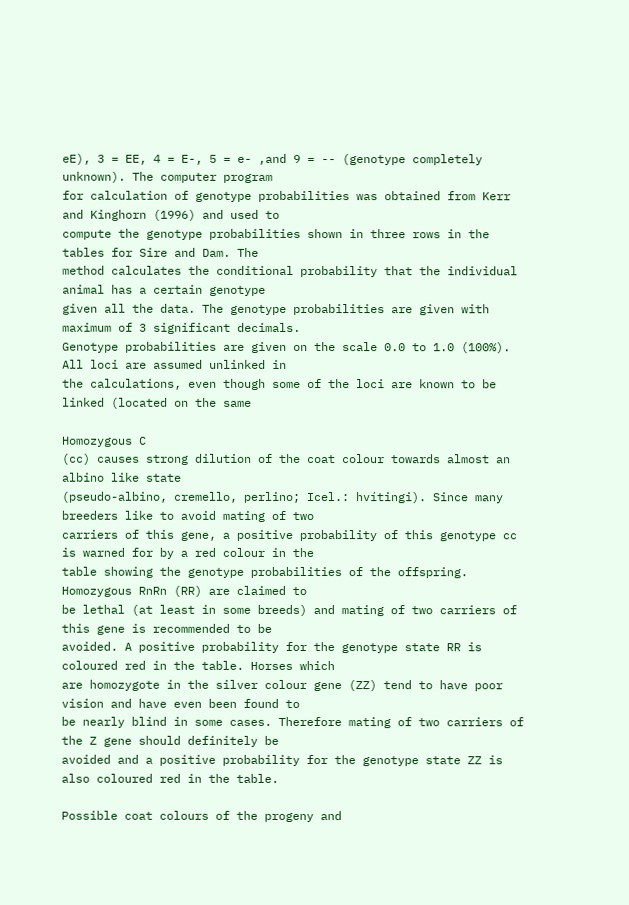eE), 3 = EE, 4 = E-, 5 = e- ,and 9 = -- (genotype completely unknown). The computer program
for calculation of genotype probabilities was obtained from Kerr and Kinghorn (1996) and used to
compute the genotype probabilities shown in three rows in the tables for Sire and Dam. The
method calculates the conditional probability that the individual animal has a certain genotype
given all the data. The genotype probabilities are given with maximum of 3 significant decimals.
Genotype probabilities are given on the scale 0.0 to 1.0 (100%). All loci are assumed unlinked in
the calculations, even though some of the loci are known to be linked (located on the same

Homozygous C
(cc) causes strong dilution of the coat colour towards almost an albino like state
(pseudo-albino, cremello, perlino; Icel.: hvítingi). Since many breeders like to avoid mating of two
carriers of this gene, a positive probability of this genotype cc is warned for by a red colour in the
table showing the genotype probabilities of the offspring. Homozygous RnRn (RR) are claimed to
be lethal (at least in some breeds) and mating of two carriers of this gene is recommended to be
avoided. A positive probability for the genotype state RR is coloured red in the table. Horses which
are homozygote in the silver colour gene (ZZ) tend to have poor vision and have even been found to
be nearly blind in some cases. Therefore mating of two carriers of the Z gene should definitely be
avoided and a positive probability for the genotype state ZZ is also coloured red in the table.

Possible coat colours of the progeny and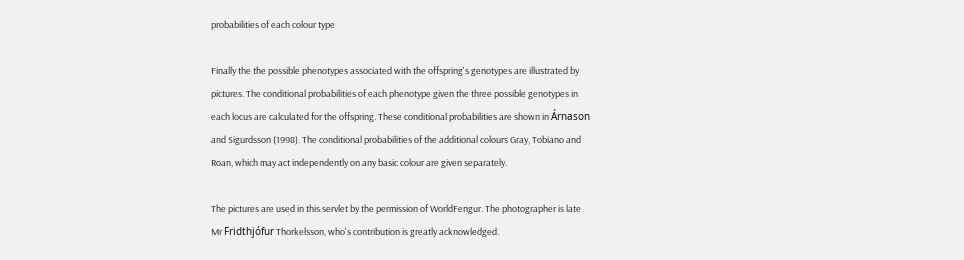probabilities of each colour type

Finally the the possible phenotypes associated with the offspring's genotypes are illustrated by
pictures. The conditional probabilities of each phenotype given the three possible genotypes in
each locus are calculated for the offspring. These conditional probabilities are shown in Árnason
and Sigurdsson (1998). The conditional probabilities of the additional colours Gray, Tobiano and
Roan, which may act independently on any basic colour are given separately.

The pictures are used in this servlet by the permission of WorldFengur. The photographer is late
Mr Fridthjófur Thorkelsson, who's contribution is greatly acknowledged.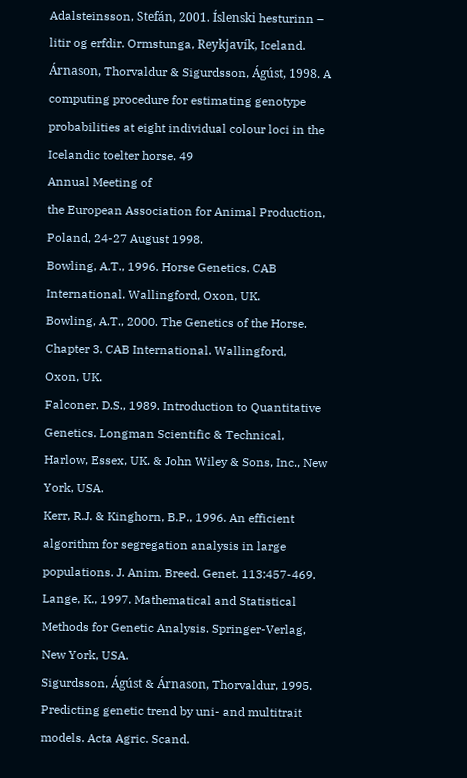Adalsteinsson, Stefán, 2001. Íslenski hesturinn – litir og erfdir. Ormstunga, Reykjavík, Iceland.
Árnason, Thorvaldur & Sigurdsson, Ágúst, 1998. A computing procedure for estimating genotype
probabilities at eight individual colour loci in the Icelandic toelter horse. 49
Annual Meeting of
the European Association for Animal Production, Poland, 24-27 August 1998.
Bowling, A.T., 1996. Horse Genetics. CAB International. Wallingford, Oxon, UK.
Bowling, A.T., 2000. The Genetics of the Horse. Chapter 3. CAB International. Wallingford,
Oxon, UK.
Falconer. D.S., 1989. Introduction to Quantitative Genetics. Longman Scientific & Technical,
Harlow, Essex, UK. & John Wiley & Sons, Inc., New York, USA.
Kerr, R.J. & Kinghorn, B.P., 1996. An efficient algorithm for segregation analysis in large
populations. J. Anim. Breed. Genet. 113:457-469.
Lange, K., 1997. Mathematical and Statistical Methods for Genetic Analysis. Springer-Verlag,
New York, USA.
Sigurdsson, Ágúst & Árnason, Thorvaldur, 1995. Predicting genetic trend by uni- and multitrait
models. Acta Agric. Scand.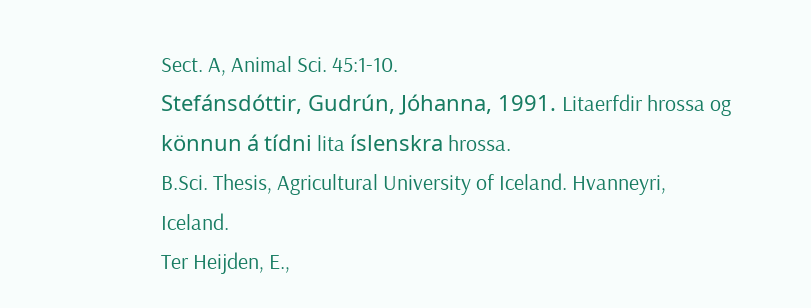Sect. A, Animal Sci. 45:1-10.
Stefánsdóttir, Gudrún, Jóhanna, 1991. Litaerfdir hrossa og könnun á tídni lita íslenskra hrossa.
B.Sci. Thesis, Agricultural University of Iceland. Hvanneyri, Iceland.
Ter Heijden, E.,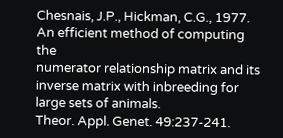Chesnais, J.P., Hickman, C.G., 1977. An efficient method of computing the
numerator relationship matrix and its inverse matrix with inbreeding for large sets of animals.
Theor. Appl. Genet. 49:237-241.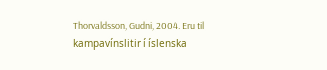Thorvaldsson, Gudni, 2004. Eru til kampavínslitir í íslenska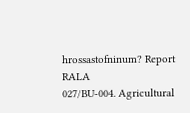hrossastofninum? Report RALA
027/BU-004. Agricultural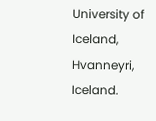University of Iceland, Hvanneyri, Iceland.